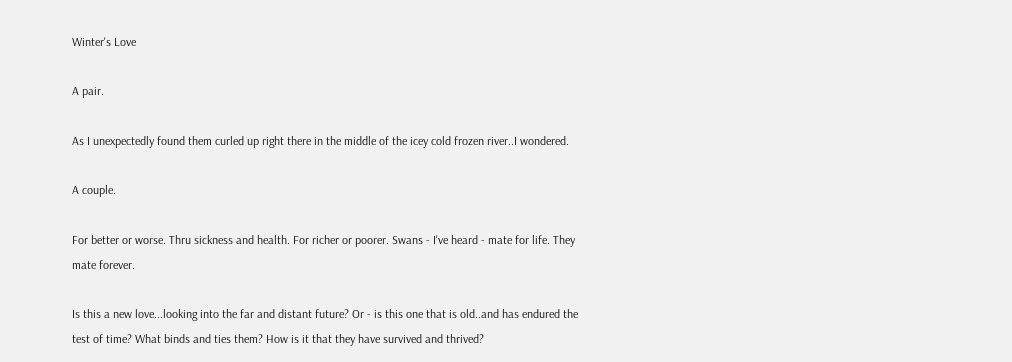Winter's Love

A pair.

As I unexpectedly found them curled up right there in the middle of the icey cold frozen river..I wondered.

A couple.

For better or worse. Thru sickness and health. For richer or poorer. Swans - I've heard - mate for life. They mate forever.

Is this a new love...looking into the far and distant future? Or - is this one that is old..and has endured the test of time? What binds and ties them? How is it that they have survived and thrived?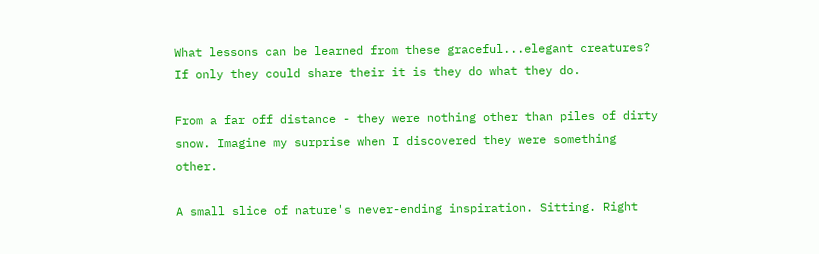What lessons can be learned from these graceful...elegant creatures? If only they could share their it is they do what they do.

From a far off distance - they were nothing other than piles of dirty snow. Imagine my surprise when I discovered they were something other.

A small slice of nature's never-ending inspiration. Sitting. Right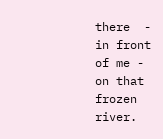there  - in front of me - on that frozen river.